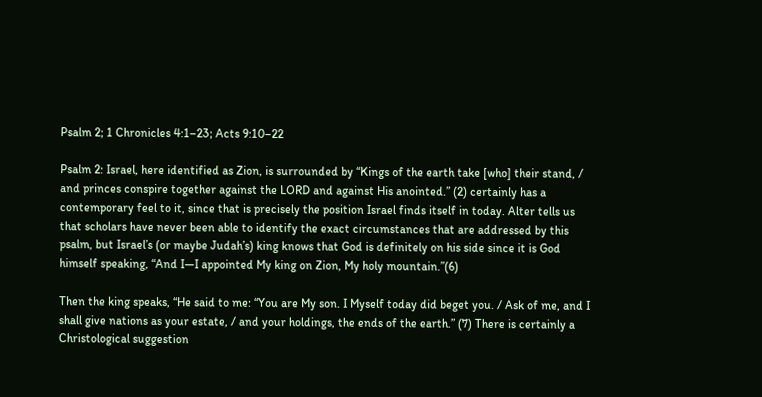Psalm 2; 1 Chronicles 4:1–23; Acts 9:10–22

Psalm 2: Israel, here identified as Zion, is surrounded by “Kings of the earth take [who] their stand, / and princes conspire together against the LORD and against His anointed.” (2) certainly has a contemporary feel to it, since that is precisely the position Israel finds itself in today. Alter tells us that scholars have never been able to identify the exact circumstances that are addressed by this psalm, but Israel’s (or maybe Judah’s) king knows that God is definitely on his side since it is God himself speaking, “And I—I appointed My king on Zion, My holy mountain.”(6)

Then the king speaks, “He said to me: “You are My son. I Myself today did beget you. / Ask of me, and I shall give nations as your estate, / and your holdings, the ends of the earth.” (7) There is certainly a  Christological suggestion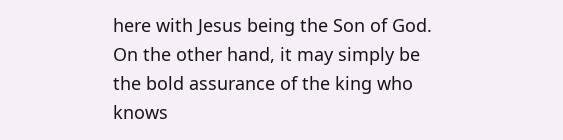here with Jesus being the Son of God. On the other hand, it may simply be the bold assurance of the king who knows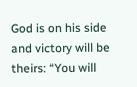God is on his side and victory will be theirs: “You will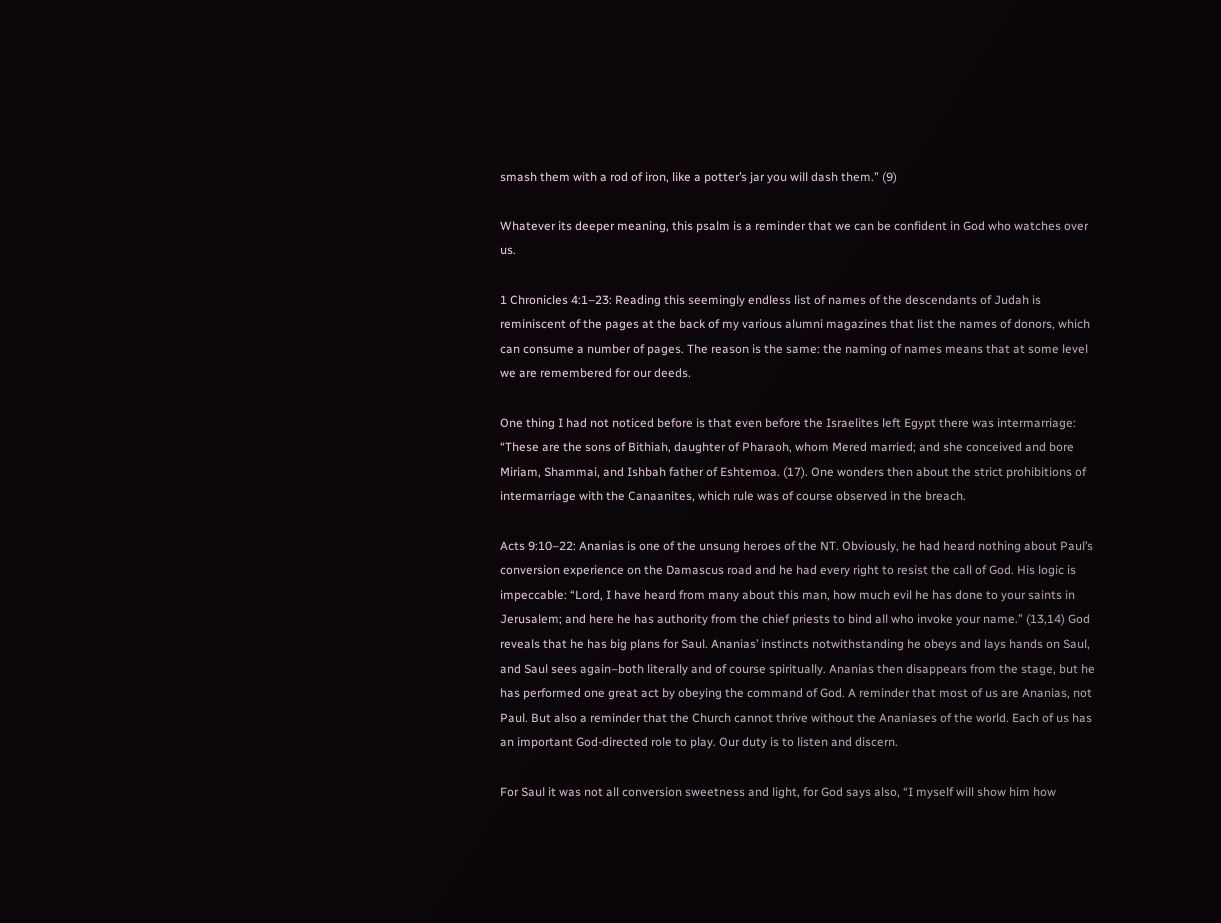smash them with a rod of iron, like a potter’s jar you will dash them.” (9)

Whatever its deeper meaning, this psalm is a reminder that we can be confident in God who watches over us.

1 Chronicles 4:1–23: Reading this seemingly endless list of names of the descendants of Judah is reminiscent of the pages at the back of my various alumni magazines that list the names of donors, which can consume a number of pages. The reason is the same: the naming of names means that at some level we are remembered for our deeds.

One thing I had not noticed before is that even before the Israelites left Egypt there was intermarriage: “These are the sons of Bithiah, daughter of Pharaoh, whom Mered married; and she conceived and bore Miriam, Shammai, and Ishbah father of Eshtemoa. (17). One wonders then about the strict prohibitions of intermarriage with the Canaanites, which rule was of course observed in the breach.

Acts 9:10–22: Ananias is one of the unsung heroes of the NT. Obviously, he had heard nothing about Paul’s conversion experience on the Damascus road and he had every right to resist the call of God. His logic is impeccable: “Lord, I have heard from many about this man, how much evil he has done to your saints in Jerusalem; and here he has authority from the chief priests to bind all who invoke your name.” (13,14) God reveals that he has big plans for Saul. Ananias’ instincts notwithstanding he obeys and lays hands on Saul, and Saul sees again–both literally and of course spiritually. Ananias then disappears from the stage, but he has performed one great act by obeying the command of God. A reminder that most of us are Ananias, not Paul. But also a reminder that the Church cannot thrive without the Ananiases of the world. Each of us has an important God-directed role to play. Our duty is to listen and discern.

For Saul it was not all conversion sweetness and light, for God says also, “I myself will show him how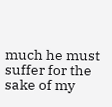much he must suffer for the sake of my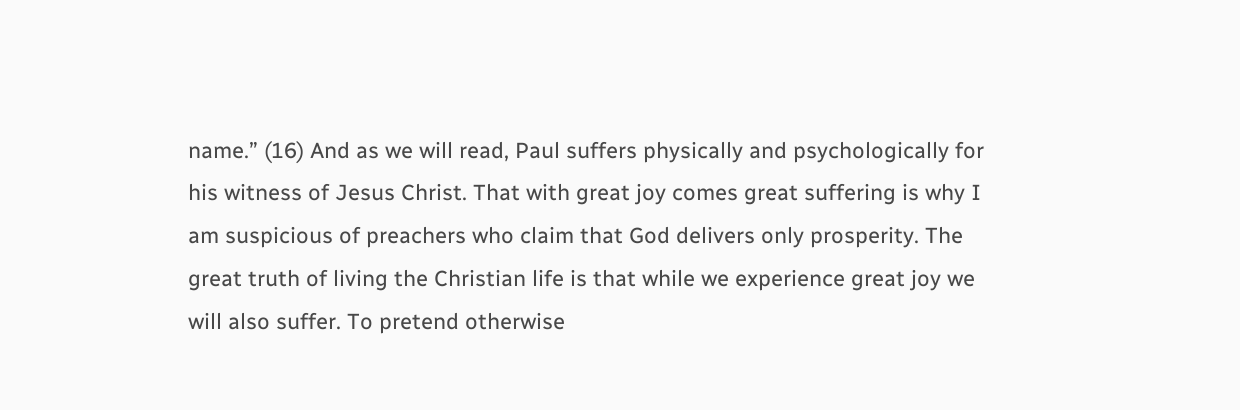name.” (16) And as we will read, Paul suffers physically and psychologically for his witness of Jesus Christ. That with great joy comes great suffering is why I am suspicious of preachers who claim that God delivers only prosperity. The great truth of living the Christian life is that while we experience great joy we will also suffer. To pretend otherwise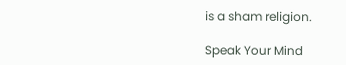is a sham religion.

Speak Your Mind